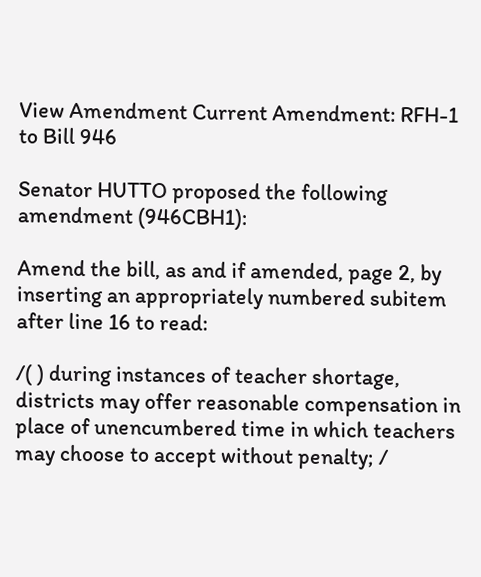View Amendment Current Amendment: RFH-1 to Bill 946

Senator HUTTO proposed the following amendment (946CBH1):

Amend the bill, as and if amended, page 2, by inserting an appropriately numbered subitem after line 16 to read:

/( ) during instances of teacher shortage, districts may offer reasonable compensation in place of unencumbered time in which teachers may choose to accept without penalty; /